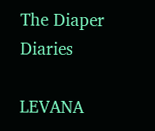The Diaper Diaries

LEVANA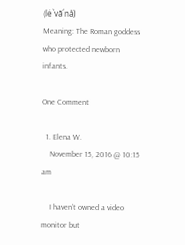(lė`vā´nå)
Meaning: The Roman goddess who protected newborn infants.

One Comment

  1. Elena W.
    November 15, 2016 @ 10:15 am

    I haven’t owned a video monitor but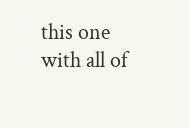this one with all of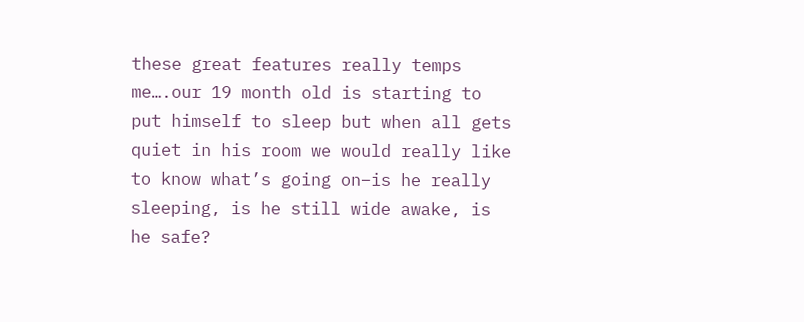these great features really temps me….our 19 month old is starting to put himself to sleep but when all gets quiet in his room we would really like to know what’s going on–is he really sleeping, is he still wide awake, is he safe?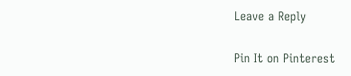Leave a Reply

Pin It on Pinterest